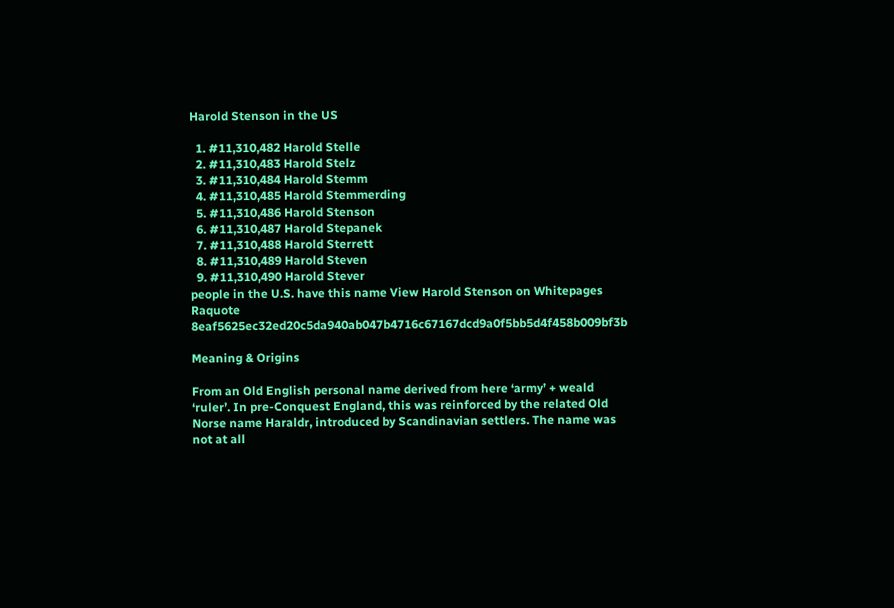Harold Stenson in the US

  1. #11,310,482 Harold Stelle
  2. #11,310,483 Harold Stelz
  3. #11,310,484 Harold Stemm
  4. #11,310,485 Harold Stemmerding
  5. #11,310,486 Harold Stenson
  6. #11,310,487 Harold Stepanek
  7. #11,310,488 Harold Sterrett
  8. #11,310,489 Harold Steven
  9. #11,310,490 Harold Stever
people in the U.S. have this name View Harold Stenson on Whitepages Raquote 8eaf5625ec32ed20c5da940ab047b4716c67167dcd9a0f5bb5d4f458b009bf3b

Meaning & Origins

From an Old English personal name derived from here ‘army’ + weald ‘ruler’. In pre-Conquest England, this was reinforced by the related Old Norse name Haraldr, introduced by Scandinavian settlers. The name was not at all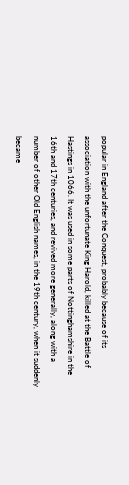popular in England after the Conquest, probably because of its association with the unfortunate King Harold, killed at the Battle of Hastings in 1066. It was used in some parts of Nottinghamshire in the 16th and 17th centuries, and revived more generally, along with a number of other Old English names, in the 19th century, when it suddenly became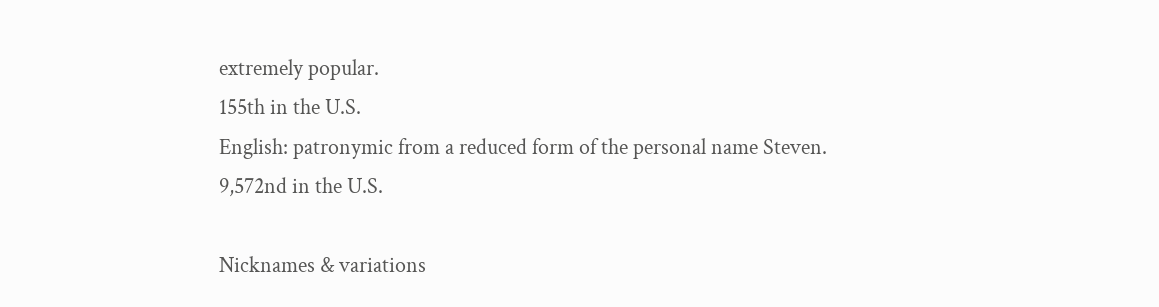extremely popular.
155th in the U.S.
English: patronymic from a reduced form of the personal name Steven.
9,572nd in the U.S.

Nicknames & variations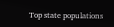Top state populations